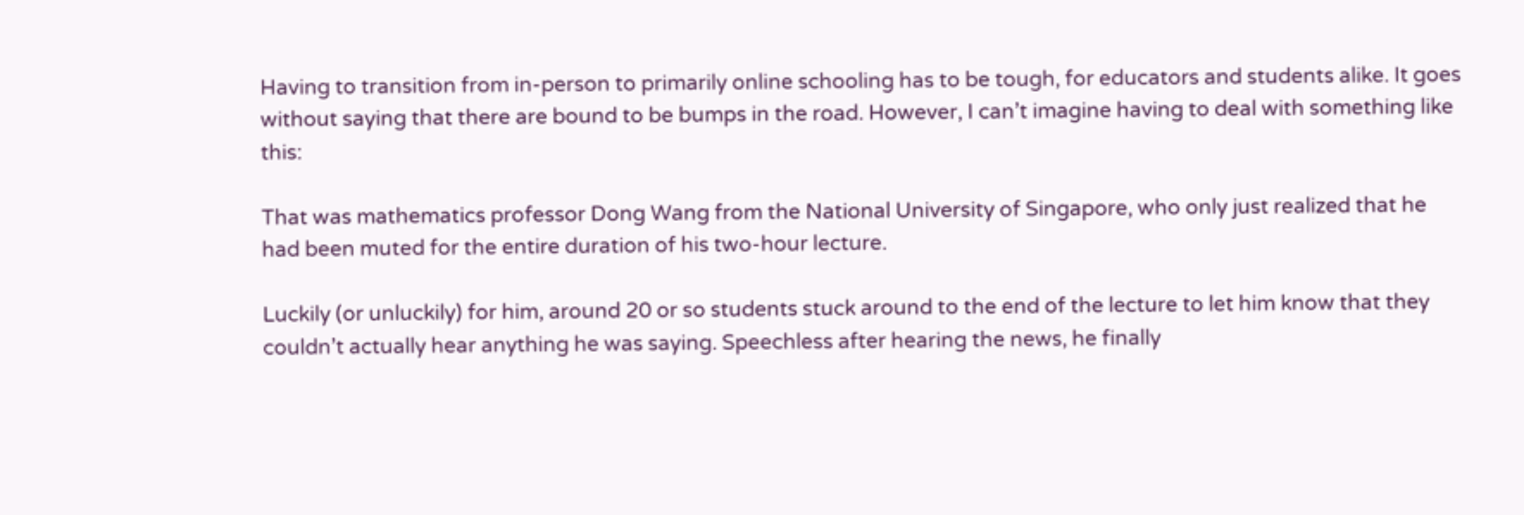Having to transition from in-person to primarily online schooling has to be tough, for educators and students alike. It goes without saying that there are bound to be bumps in the road. However, I can’t imagine having to deal with something like this:

That was mathematics professor Dong Wang from the National University of Singapore, who only just realized that he had been muted for the entire duration of his two-hour lecture.

Luckily (or unluckily) for him, around 20 or so students stuck around to the end of the lecture to let him know that they couldn’t actually hear anything he was saying. Speechless after hearing the news, he finally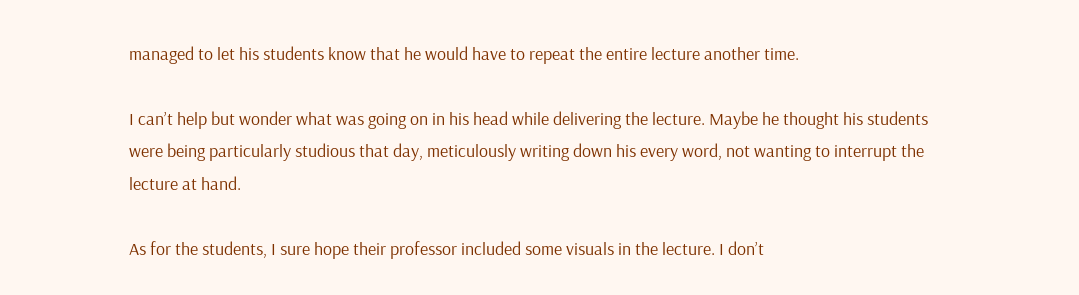managed to let his students know that he would have to repeat the entire lecture another time.

I can’t help but wonder what was going on in his head while delivering the lecture. Maybe he thought his students were being particularly studious that day, meticulously writing down his every word, not wanting to interrupt the lecture at hand.

As for the students, I sure hope their professor included some visuals in the lecture. I don’t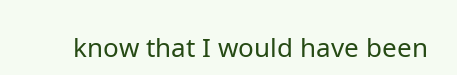know that I would have been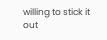willing to stick it out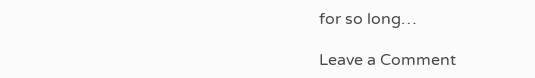for so long…

Leave a Comment